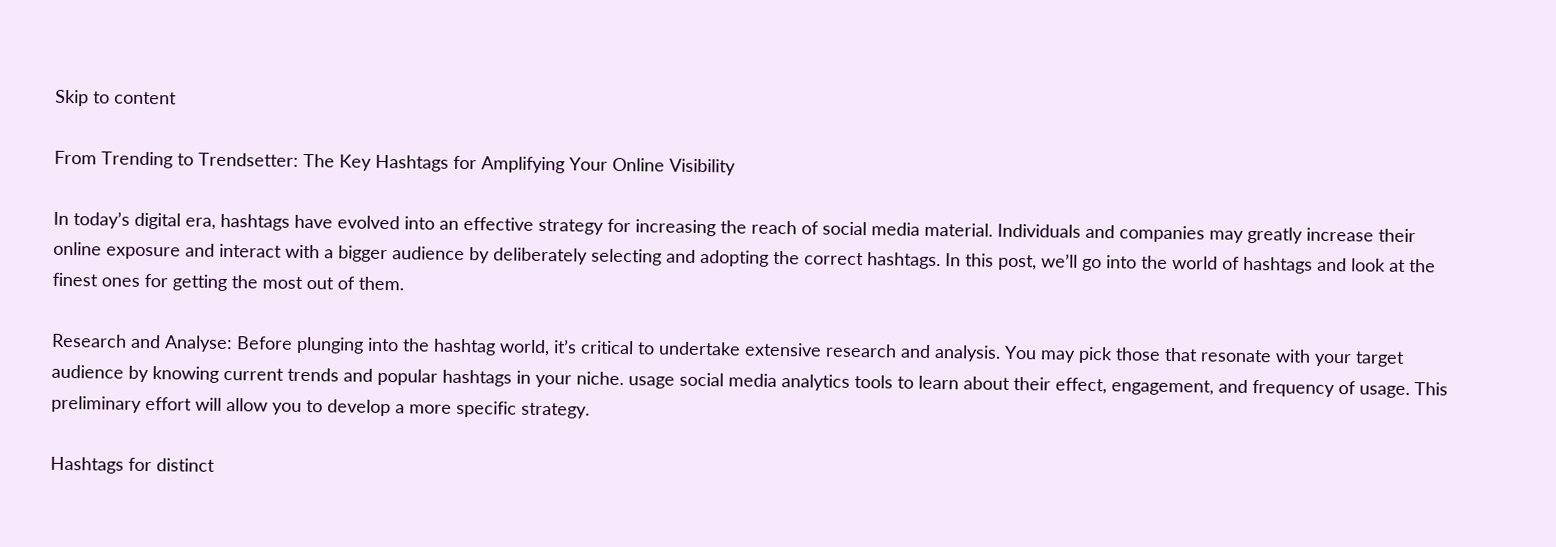Skip to content

From Trending to Trendsetter: The Key Hashtags for Amplifying Your Online Visibility

In today’s digital era, hashtags have evolved into an effective strategy for increasing the reach of social media material. Individuals and companies may greatly increase their online exposure and interact with a bigger audience by deliberately selecting and adopting the correct hashtags. In this post, we’ll go into the world of hashtags and look at the finest ones for getting the most out of them.

Research and Analyse: Before plunging into the hashtag world, it’s critical to undertake extensive research and analysis. You may pick those that resonate with your target audience by knowing current trends and popular hashtags in your niche. usage social media analytics tools to learn about their effect, engagement, and frequency of usage. This preliminary effort will allow you to develop a more specific strategy.

Hashtags for distinct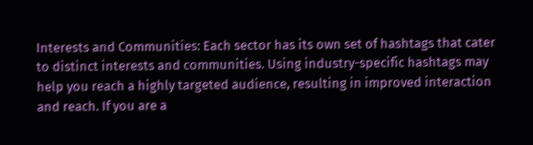Interests and Communities: Each sector has its own set of hashtags that cater to distinct interests and communities. Using industry-specific hashtags may help you reach a highly targeted audience, resulting in improved interaction and reach. If you are a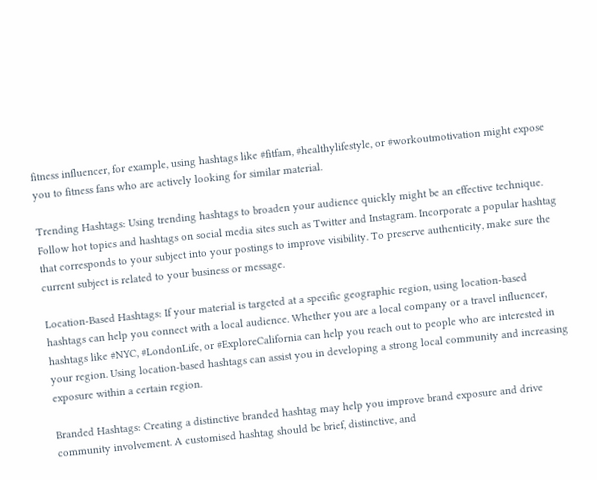fitness influencer, for example, using hashtags like #fitfam, #healthylifestyle, or #workoutmotivation might expose you to fitness fans who are actively looking for similar material.

Trending Hashtags: Using trending hashtags to broaden your audience quickly might be an effective technique. Follow hot topics and hashtags on social media sites such as Twitter and Instagram. Incorporate a popular hashtag that corresponds to your subject into your postings to improve visibility. To preserve authenticity, make sure the current subject is related to your business or message.

Location-Based Hashtags: If your material is targeted at a specific geographic region, using location-based hashtags can help you connect with a local audience. Whether you are a local company or a travel influencer, hashtags like #NYC, #LondonLife, or #ExploreCalifornia can help you reach out to people who are interested in your region. Using location-based hashtags can assist you in developing a strong local community and increasing exposure within a certain region.

Branded Hashtags: Creating a distinctive branded hashtag may help you improve brand exposure and drive community involvement. A customised hashtag should be brief, distinctive, and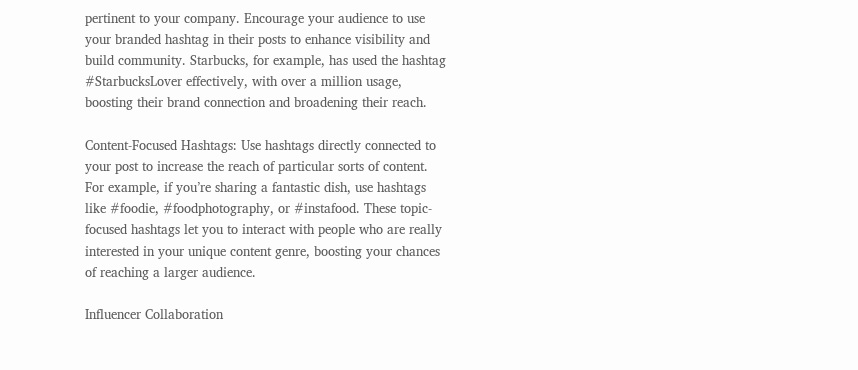pertinent to your company. Encourage your audience to use your branded hashtag in their posts to enhance visibility and build community. Starbucks, for example, has used the hashtag #StarbucksLover effectively, with over a million usage, boosting their brand connection and broadening their reach.

Content-Focused Hashtags: Use hashtags directly connected to your post to increase the reach of particular sorts of content. For example, if you’re sharing a fantastic dish, use hashtags like #foodie, #foodphotography, or #instafood. These topic-focused hashtags let you to interact with people who are really interested in your unique content genre, boosting your chances of reaching a larger audience.

Influencer Collaboration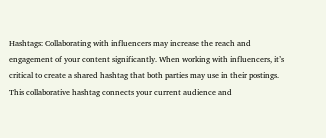Hashtags: Collaborating with influencers may increase the reach and engagement of your content significantly. When working with influencers, it’s critical to create a shared hashtag that both parties may use in their postings. This collaborative hashtag connects your current audience and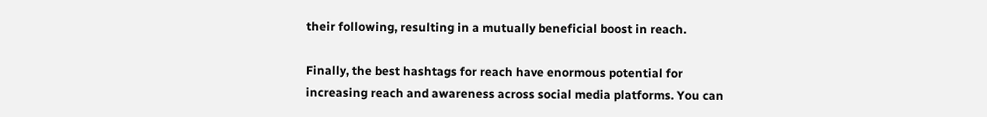their following, resulting in a mutually beneficial boost in reach.

Finally, the best hashtags for reach have enormous potential for increasing reach and awareness across social media platforms. You can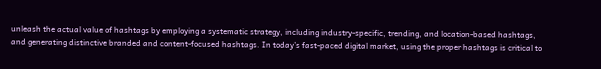unleash the actual value of hashtags by employing a systematic strategy, including industry-specific, trending, and location-based hashtags, and generating distinctive branded and content-focused hashtags. In today’s fast-paced digital market, using the proper hashtags is critical to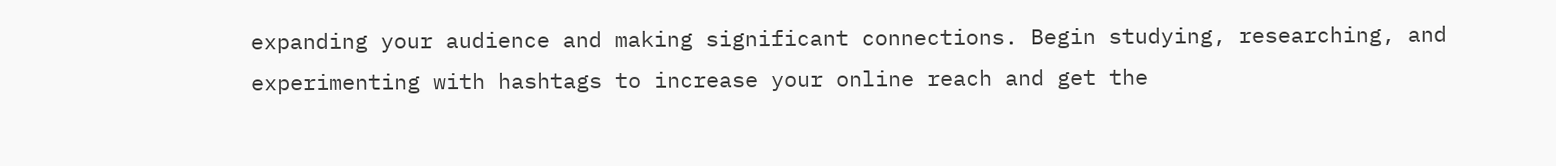expanding your audience and making significant connections. Begin studying, researching, and experimenting with hashtags to increase your online reach and get the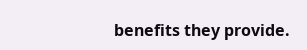benefits they provide.